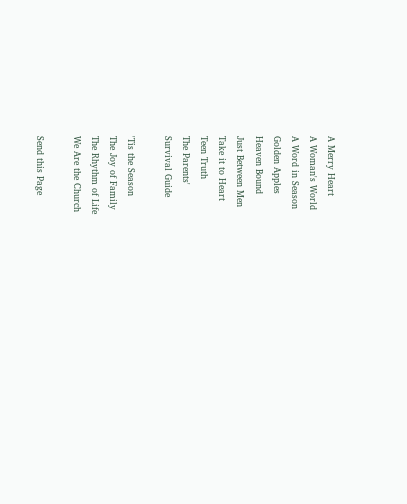A Merry Heart
A Woman's World
A Word in Season
Golden Apples
Heaven Bound
Just Between Men
Take it to Heart
Teen Truth
The Parents'
Survival Guide

'Tis the Season
The Joy of Family
The Rhythm of Life
We Are the Church

Send this Page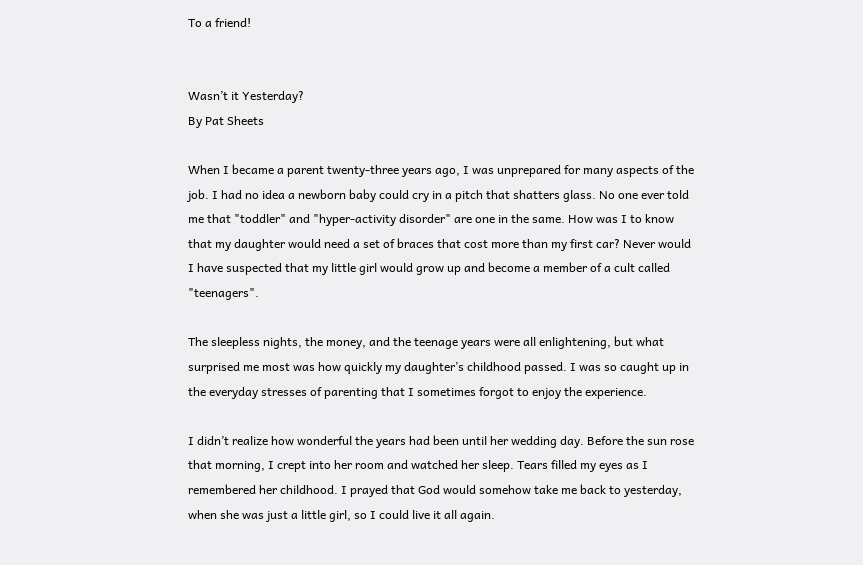To a friend!


Wasn’t it Yesterday?
By Pat Sheets

When I became a parent twenty-three years ago, I was unprepared for many aspects of the job. I had no idea a newborn baby could cry in a pitch that shatters glass. No one ever told me that "toddler" and "hyper-activity disorder" are one in the same. How was I to know that my daughter would need a set of braces that cost more than my first car? Never would I have suspected that my little girl would grow up and become a member of a cult called "teenagers".

The sleepless nights, the money, and the teenage years were all enlightening, but what surprised me most was how quickly my daughter’s childhood passed. I was so caught up in the everyday stresses of parenting that I sometimes forgot to enjoy the experience.

I didn’t realize how wonderful the years had been until her wedding day. Before the sun rose that morning, I crept into her room and watched her sleep. Tears filled my eyes as I remembered her childhood. I prayed that God would somehow take me back to yesterday, when she was just a little girl, so I could live it all again.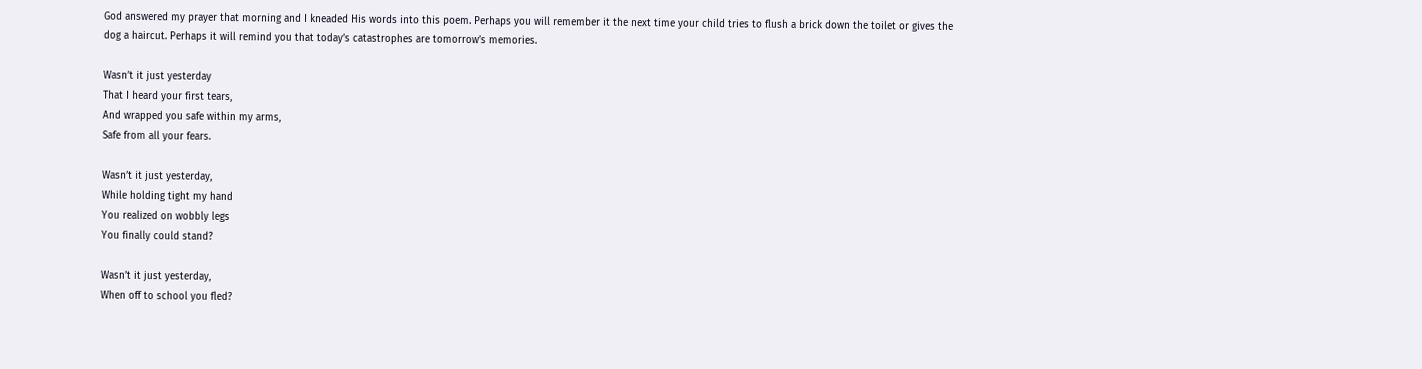God answered my prayer that morning and I kneaded His words into this poem. Perhaps you will remember it the next time your child tries to flush a brick down the toilet or gives the dog a haircut. Perhaps it will remind you that today’s catastrophes are tomorrow’s memories.

Wasn’t it just yesterday
That I heard your first tears,
And wrapped you safe within my arms,
Safe from all your fears.

Wasn’t it just yesterday,
While holding tight my hand
You realized on wobbly legs
You finally could stand?

Wasn’t it just yesterday,
When off to school you fled?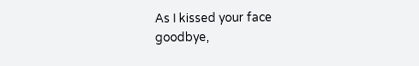As I kissed your face goodbye,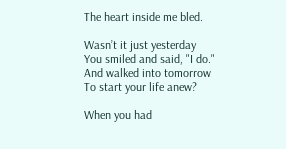The heart inside me bled.

Wasn’t it just yesterday
You smiled and said, "I do."
And walked into tomorrow
To start your life anew?

When you had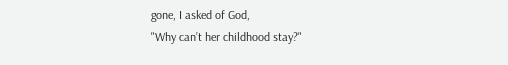gone, I asked of God,
"Why can’t her childhood stay?"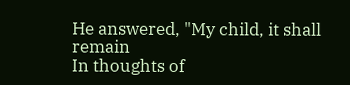He answered, "My child, it shall remain
In thoughts of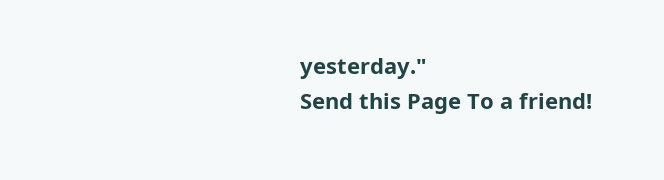yesterday."
Send this Page To a friend!